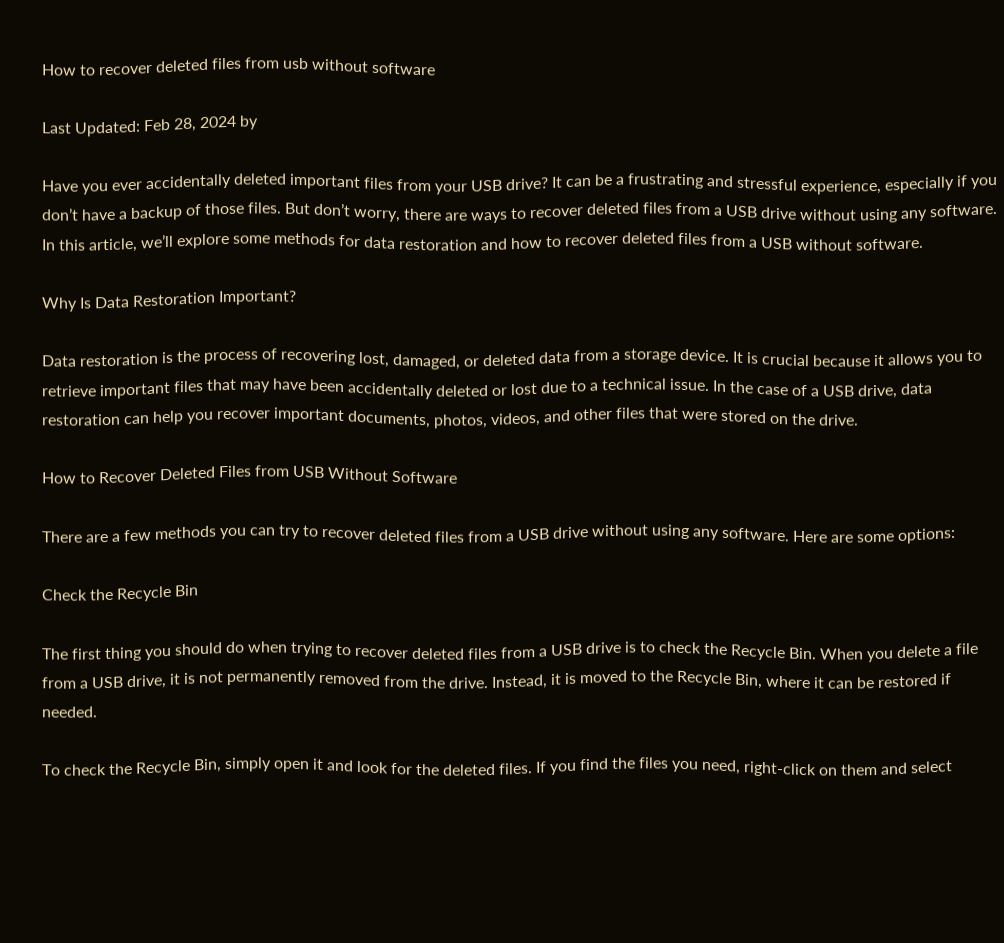How to recover deleted files from usb without software

Last Updated: Feb 28, 2024 by

Have you ever accidentally deleted important files from your USB drive? It can be a frustrating and stressful experience, especially if you don’t have a backup of those files. But don’t worry, there are ways to recover deleted files from a USB drive without using any software. In this article, we’ll explore some methods for data restoration and how to recover deleted files from a USB without software.

Why Is Data Restoration Important?

Data restoration is the process of recovering lost, damaged, or deleted data from a storage device. It is crucial because it allows you to retrieve important files that may have been accidentally deleted or lost due to a technical issue. In the case of a USB drive, data restoration can help you recover important documents, photos, videos, and other files that were stored on the drive.

How to Recover Deleted Files from USB Without Software

There are a few methods you can try to recover deleted files from a USB drive without using any software. Here are some options:

Check the Recycle Bin

The first thing you should do when trying to recover deleted files from a USB drive is to check the Recycle Bin. When you delete a file from a USB drive, it is not permanently removed from the drive. Instead, it is moved to the Recycle Bin, where it can be restored if needed.

To check the Recycle Bin, simply open it and look for the deleted files. If you find the files you need, right-click on them and select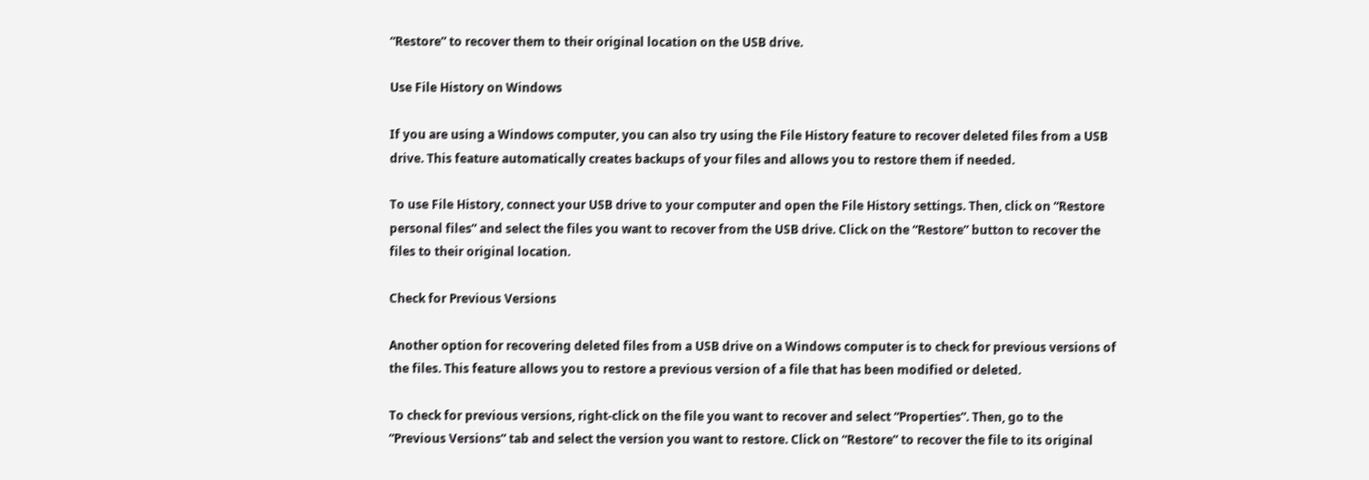“Restore” to recover them to their original location on the USB drive.

Use File History on Windows

If you are using a Windows computer, you can also try using the File History feature to recover deleted files from a USB drive. This feature automatically creates backups of your files and allows you to restore them if needed.

To use File History, connect your USB drive to your computer and open the File History settings. Then, click on “Restore personal files” and select the files you want to recover from the USB drive. Click on the “Restore” button to recover the files to their original location.

Check for Previous Versions

Another option for recovering deleted files from a USB drive on a Windows computer is to check for previous versions of the files. This feature allows you to restore a previous version of a file that has been modified or deleted.

To check for previous versions, right-click on the file you want to recover and select “Properties”. Then, go to the “Previous Versions” tab and select the version you want to restore. Click on “Restore” to recover the file to its original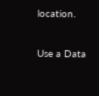location.

Use a Data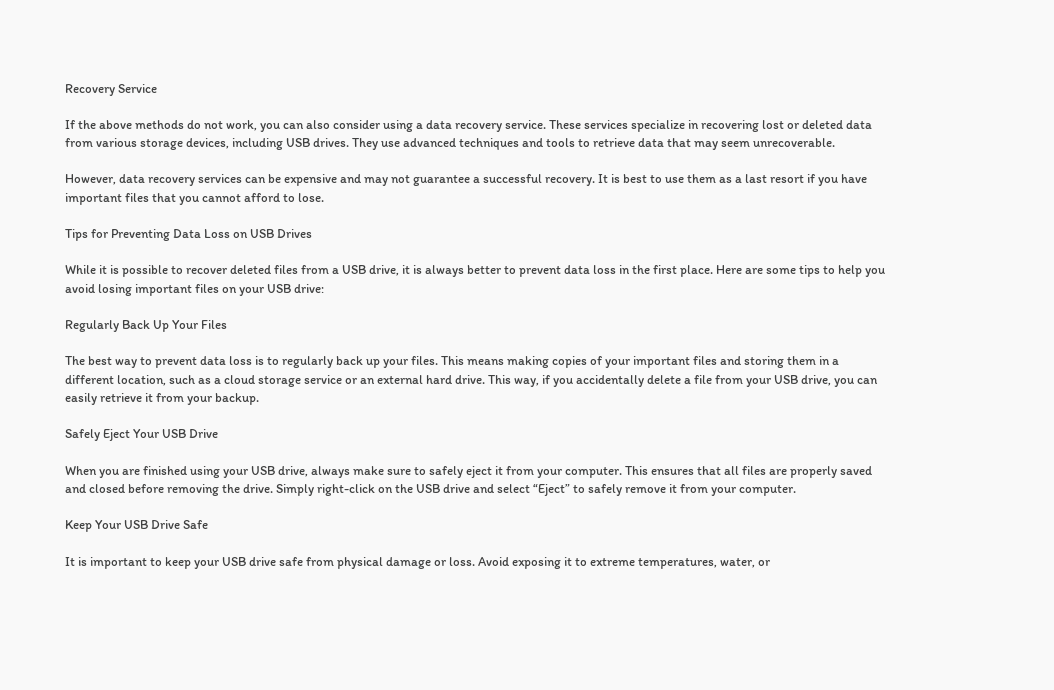Recovery Service

If the above methods do not work, you can also consider using a data recovery service. These services specialize in recovering lost or deleted data from various storage devices, including USB drives. They use advanced techniques and tools to retrieve data that may seem unrecoverable.

However, data recovery services can be expensive and may not guarantee a successful recovery. It is best to use them as a last resort if you have important files that you cannot afford to lose.

Tips for Preventing Data Loss on USB Drives

While it is possible to recover deleted files from a USB drive, it is always better to prevent data loss in the first place. Here are some tips to help you avoid losing important files on your USB drive:

Regularly Back Up Your Files

The best way to prevent data loss is to regularly back up your files. This means making copies of your important files and storing them in a different location, such as a cloud storage service or an external hard drive. This way, if you accidentally delete a file from your USB drive, you can easily retrieve it from your backup.

Safely Eject Your USB Drive

When you are finished using your USB drive, always make sure to safely eject it from your computer. This ensures that all files are properly saved and closed before removing the drive. Simply right-click on the USB drive and select “Eject” to safely remove it from your computer.

Keep Your USB Drive Safe

It is important to keep your USB drive safe from physical damage or loss. Avoid exposing it to extreme temperatures, water, or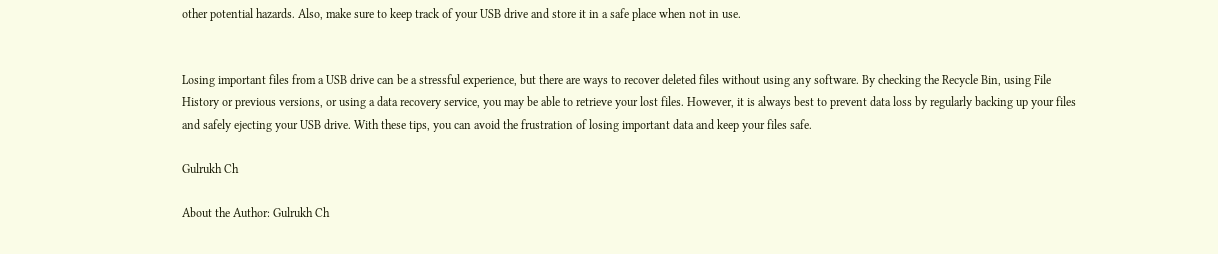other potential hazards. Also, make sure to keep track of your USB drive and store it in a safe place when not in use.


Losing important files from a USB drive can be a stressful experience, but there are ways to recover deleted files without using any software. By checking the Recycle Bin, using File History or previous versions, or using a data recovery service, you may be able to retrieve your lost files. However, it is always best to prevent data loss by regularly backing up your files and safely ejecting your USB drive. With these tips, you can avoid the frustration of losing important data and keep your files safe.

Gulrukh Ch

About the Author: Gulrukh Ch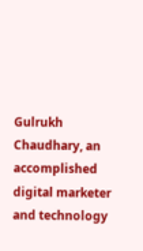Gulrukh Chaudhary, an accomplished digital marketer and technology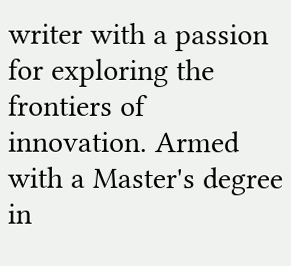writer with a passion for exploring the frontiers of innovation. Armed with a Master's degree in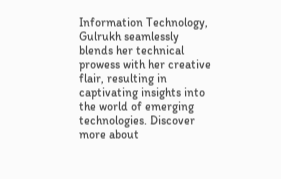Information Technology, Gulrukh seamlessly blends her technical prowess with her creative flair, resulting in captivating insights into the world of emerging technologies. Discover more about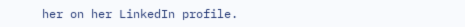her on her LinkedIn profile.